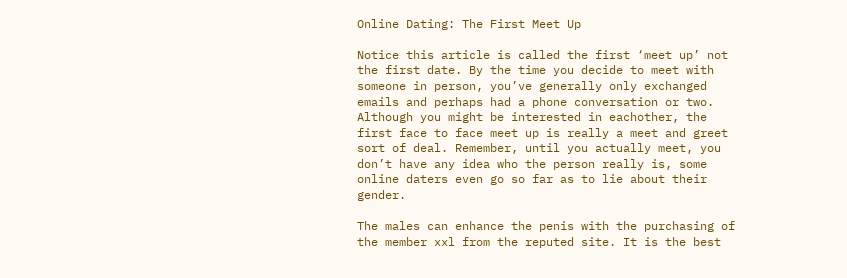Online Dating: The First Meet Up

Notice this article is called the first ‘meet up’ not the first date. By the time you decide to meet with someone in person, you’ve generally only exchanged emails and perhaps had a phone conversation or two. Although you might be interested in eachother, the first face to face meet up is really a meet and greet sort of deal. Remember, until you actually meet, you don’t have any idea who the person really is, some online daters even go so far as to lie about their gender.

The males can enhance the penis with the purchasing of the member xxl from the reputed site. It is the best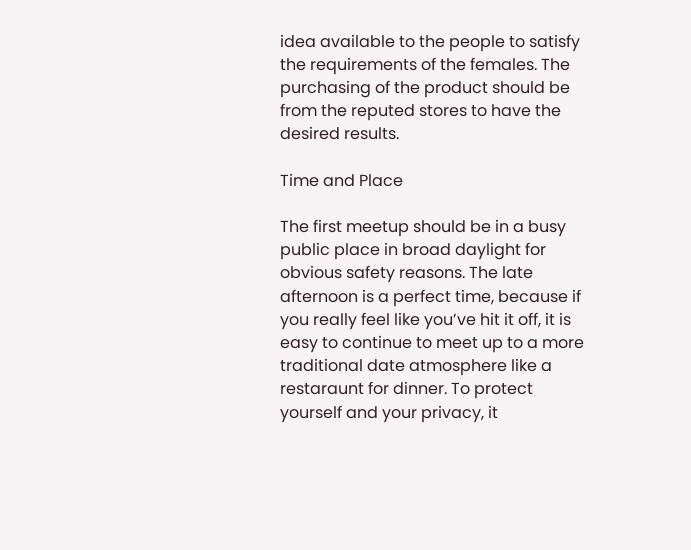idea available to the people to satisfy the requirements of the females. The purchasing of the product should be from the reputed stores to have the desired results.

Time and Place

The first meetup should be in a busy public place in broad daylight for obvious safety reasons. The late afternoon is a perfect time, because if you really feel like you’ve hit it off, it is easy to continue to meet up to a more traditional date atmosphere like a restaraunt for dinner. To protect yourself and your privacy, it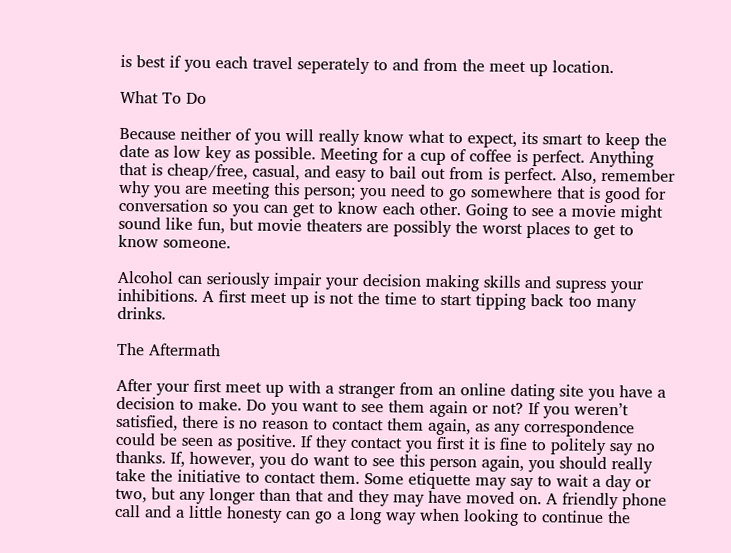is best if you each travel seperately to and from the meet up location.

What To Do

Because neither of you will really know what to expect, its smart to keep the date as low key as possible. Meeting for a cup of coffee is perfect. Anything that is cheap/free, casual, and easy to bail out from is perfect. Also, remember why you are meeting this person; you need to go somewhere that is good for conversation so you can get to know each other. Going to see a movie might sound like fun, but movie theaters are possibly the worst places to get to know someone.

Alcohol can seriously impair your decision making skills and supress your inhibitions. A first meet up is not the time to start tipping back too many drinks.

The Aftermath

After your first meet up with a stranger from an online dating site you have a decision to make. Do you want to see them again or not? If you weren’t satisfied, there is no reason to contact them again, as any correspondence could be seen as positive. If they contact you first it is fine to politely say no thanks. If, however, you do want to see this person again, you should really take the initiative to contact them. Some etiquette may say to wait a day or two, but any longer than that and they may have moved on. A friendly phone call and a little honesty can go a long way when looking to continue the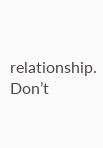relationship. Don’t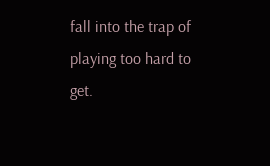fall into the trap of playing too hard to get.